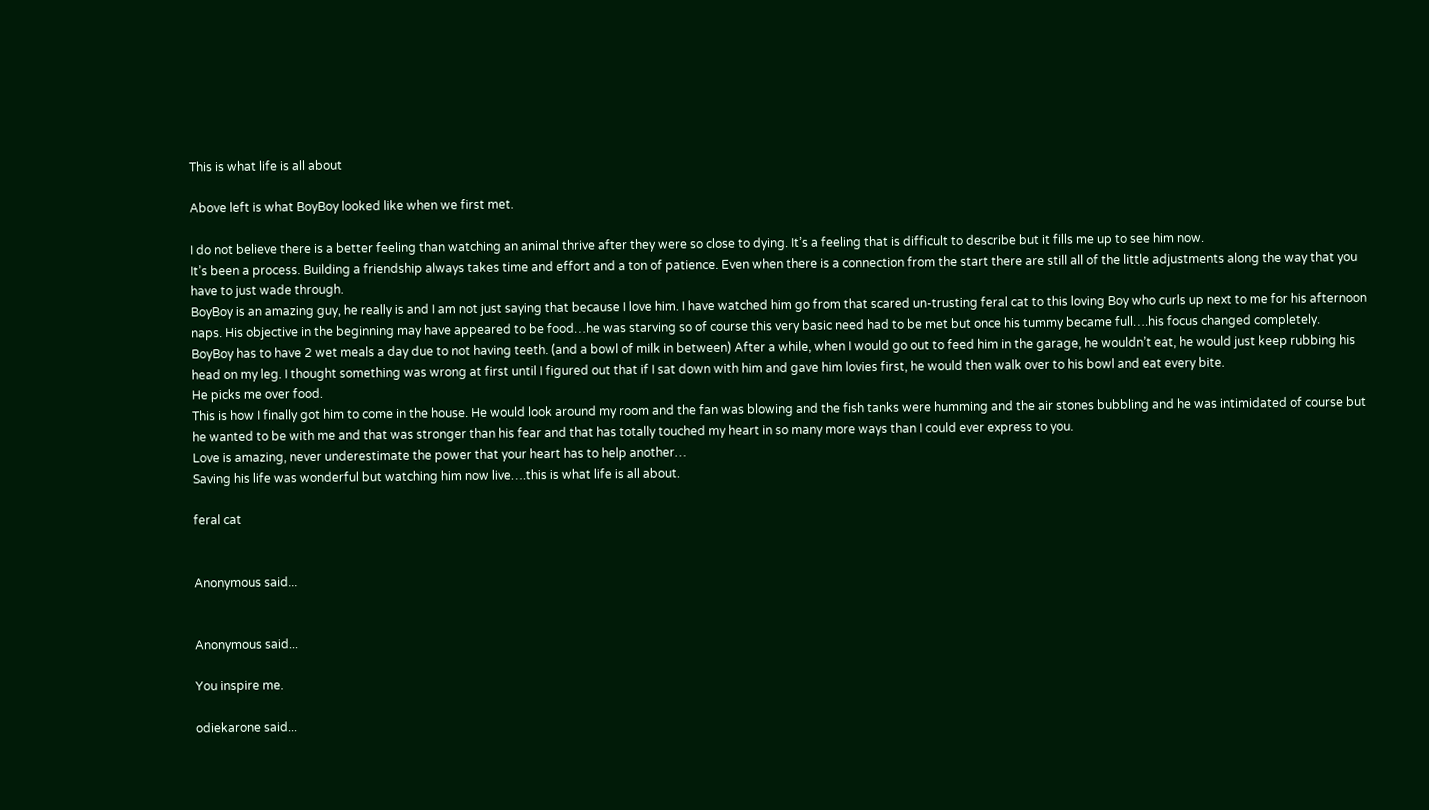This is what life is all about

Above left is what BoyBoy looked like when we first met.

I do not believe there is a better feeling than watching an animal thrive after they were so close to dying. It’s a feeling that is difficult to describe but it fills me up to see him now.
It’s been a process. Building a friendship always takes time and effort and a ton of patience. Even when there is a connection from the start there are still all of the little adjustments along the way that you have to just wade through.
BoyBoy is an amazing guy, he really is and I am not just saying that because I love him. I have watched him go from that scared un-trusting feral cat to this loving Boy who curls up next to me for his afternoon naps. His objective in the beginning may have appeared to be food…he was starving so of course this very basic need had to be met but once his tummy became full….his focus changed completely.
BoyBoy has to have 2 wet meals a day due to not having teeth. (and a bowl of milk in between) After a while, when I would go out to feed him in the garage, he wouldn’t eat, he would just keep rubbing his head on my leg. I thought something was wrong at first until I figured out that if I sat down with him and gave him lovies first, he would then walk over to his bowl and eat every bite.
He picks me over food.
This is how I finally got him to come in the house. He would look around my room and the fan was blowing and the fish tanks were humming and the air stones bubbling and he was intimidated of course but he wanted to be with me and that was stronger than his fear and that has totally touched my heart in so many more ways than I could ever express to you.
Love is amazing, never underestimate the power that your heart has to help another…
Saving his life was wonderful but watching him now live….this is what life is all about.

feral cat


Anonymous said...


Anonymous said...

You inspire me.

odiekarone said...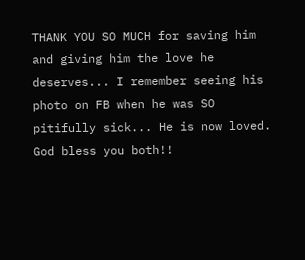THANK YOU SO MUCH for saving him and giving him the love he deserves... I remember seeing his photo on FB when he was SO pitifully sick... He is now loved. God bless you both!!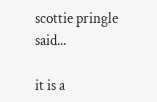scottie pringle said...

it is a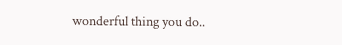wonderful thing you do..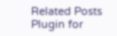Related Posts Plugin for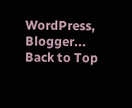WordPress, Blogger...
Back to Top